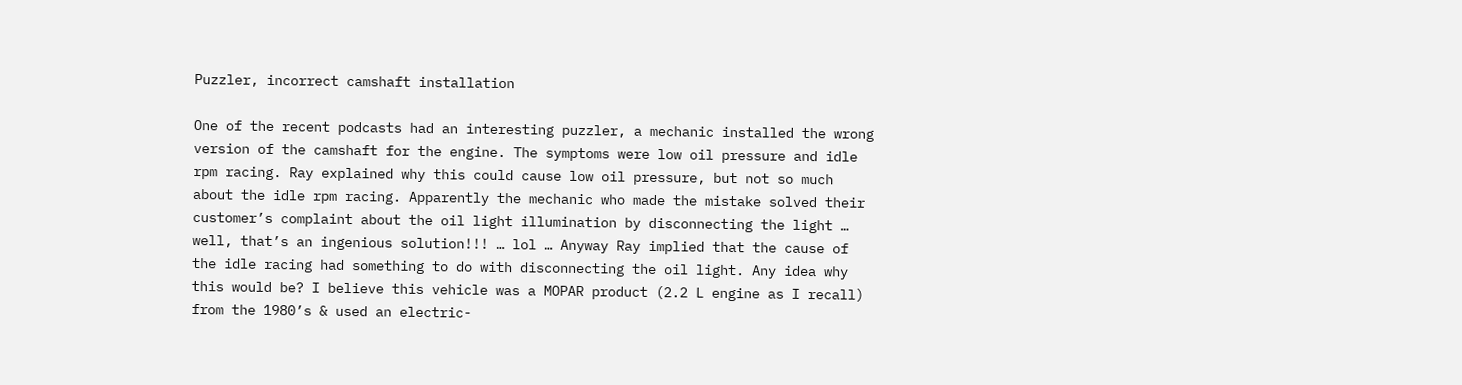Puzzler, incorrect camshaft installation

One of the recent podcasts had an interesting puzzler, a mechanic installed the wrong version of the camshaft for the engine. The symptoms were low oil pressure and idle rpm racing. Ray explained why this could cause low oil pressure, but not so much about the idle rpm racing. Apparently the mechanic who made the mistake solved their customer’s complaint about the oil light illumination by disconnecting the light … well, that’s an ingenious solution!!! … lol … Anyway Ray implied that the cause of the idle racing had something to do with disconnecting the oil light. Any idea why this would be? I believe this vehicle was a MOPAR product (2.2 L engine as I recall) from the 1980’s & used an electric-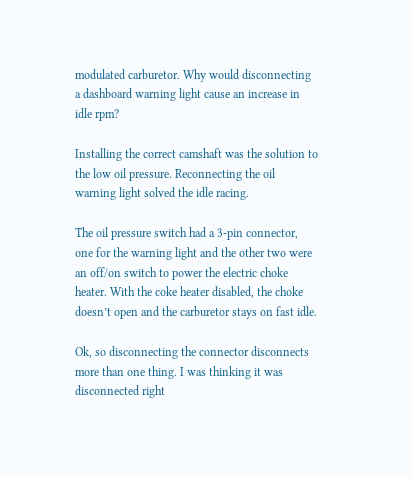modulated carburetor. Why would disconnecting a dashboard warning light cause an increase in idle rpm?

Installing the correct camshaft was the solution to the low oil pressure. Reconnecting the oil warning light solved the idle racing.

The oil pressure switch had a 3-pin connector, one for the warning light and the other two were an off/on switch to power the electric choke heater. With the coke heater disabled, the choke doesn’t open and the carburetor stays on fast idle.

Ok, so disconnecting the connector disconnects more than one thing. I was thinking it was disconnected right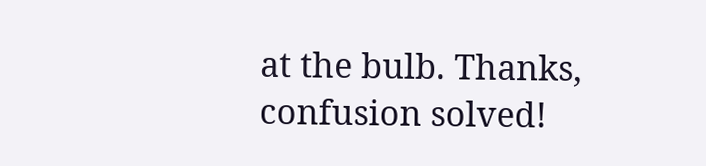at the bulb. Thanks, confusion solved!